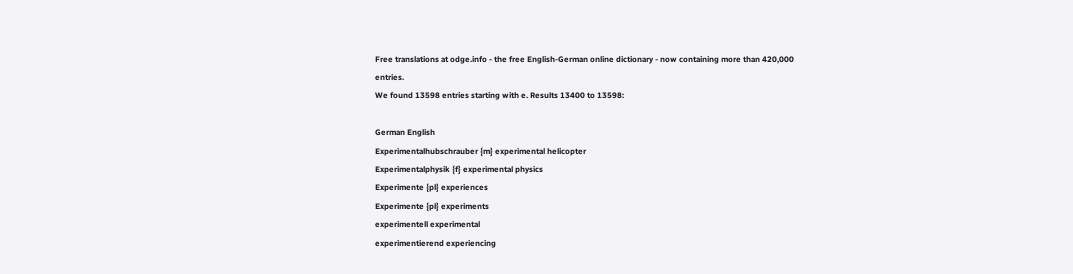Free translations at odge.info - the free English-German online dictionary - now containing more than 420,000 entries.
We found 13598 entries starting with e. Results 13400 to 13598:

German English
Experimentalhubschrauber {m} experimental helicopter
Experimentalphysik {f} experimental physics
Experimente {pl} experiences
Experimente {pl} experiments
experimentell experimental
experimentierend experiencing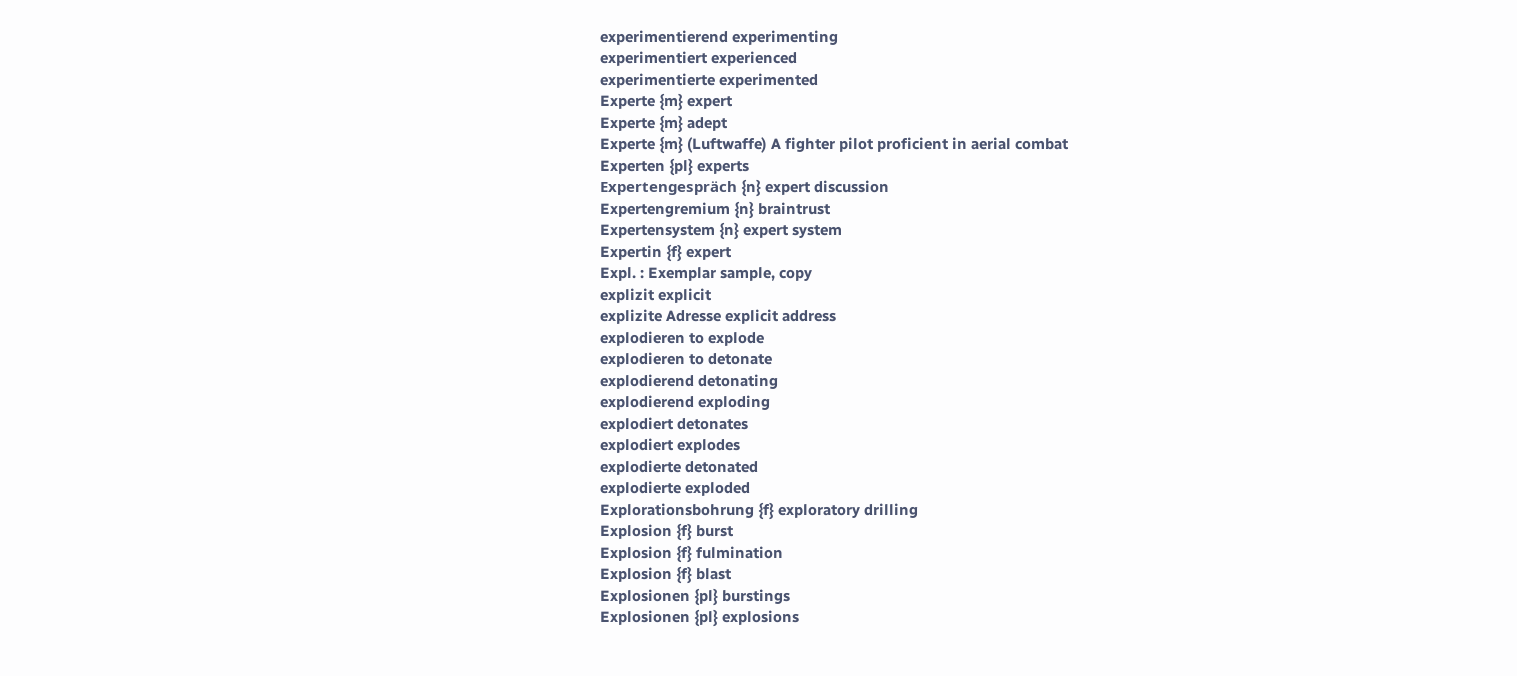experimentierend experimenting
experimentiert experienced
experimentierte experimented
Experte {m} expert
Experte {m} adept
Experte {m} (Luftwaffe) A fighter pilot proficient in aerial combat
Experten {pl} experts
Expertengespräch {n} expert discussion
Expertengremium {n} braintrust
Expertensystem {n} expert system
Expertin {f} expert
Expl. : Exemplar sample, copy
explizit explicit
explizite Adresse explicit address
explodieren to explode
explodieren to detonate
explodierend detonating
explodierend exploding
explodiert detonates
explodiert explodes
explodierte detonated
explodierte exploded
Explorationsbohrung {f} exploratory drilling
Explosion {f} burst
Explosion {f} fulmination
Explosion {f} blast
Explosionen {pl} burstings
Explosionen {pl} explosions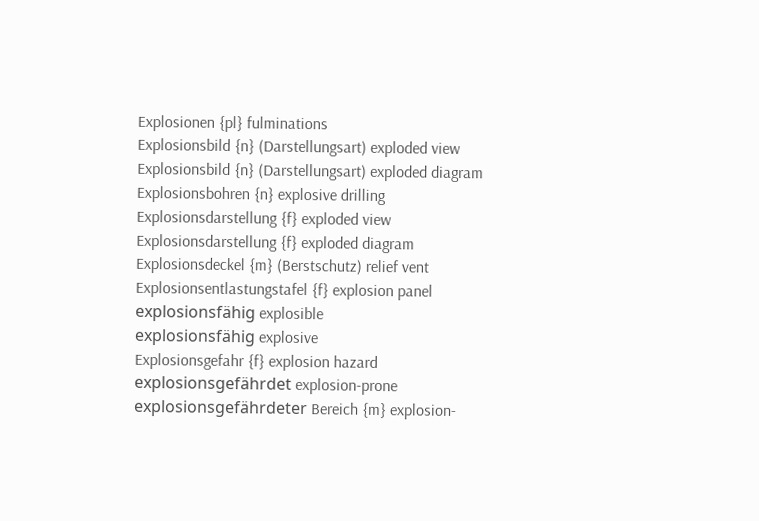Explosionen {pl} fulminations
Explosionsbild {n} (Darstellungsart) exploded view
Explosionsbild {n} (Darstellungsart) exploded diagram
Explosionsbohren {n} explosive drilling
Explosionsdarstellung {f} exploded view
Explosionsdarstellung {f} exploded diagram
Explosionsdeckel {m} (Berstschutz) relief vent
Explosionsentlastungstafel {f} explosion panel
explosionsfähig explosible
explosionsfähig explosive
Explosionsgefahr {f} explosion hazard
explosionsgefährdet explosion-prone
explosionsgefährdeter Bereich {m} explosion-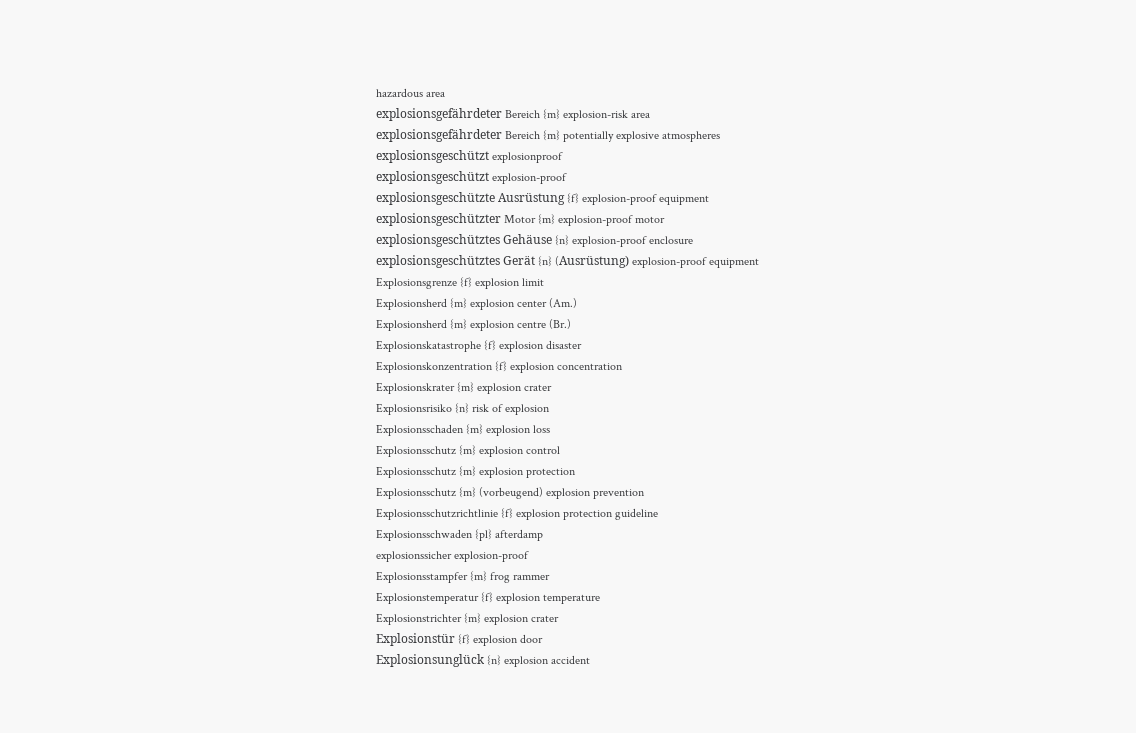hazardous area
explosionsgefährdeter Bereich {m} explosion-risk area
explosionsgefährdeter Bereich {m} potentially explosive atmospheres
explosionsgeschützt explosionproof
explosionsgeschützt explosion-proof
explosionsgeschützte Ausrüstung {f} explosion-proof equipment
explosionsgeschützter Motor {m} explosion-proof motor
explosionsgeschütztes Gehäuse {n} explosion-proof enclosure
explosionsgeschütztes Gerät {n} (Ausrüstung) explosion-proof equipment
Explosionsgrenze {f} explosion limit
Explosionsherd {m} explosion center (Am.)
Explosionsherd {m} explosion centre (Br.)
Explosionskatastrophe {f} explosion disaster
Explosionskonzentration {f} explosion concentration
Explosionskrater {m} explosion crater
Explosionsrisiko {n} risk of explosion
Explosionsschaden {m} explosion loss
Explosionsschutz {m} explosion control
Explosionsschutz {m} explosion protection
Explosionsschutz {m} (vorbeugend) explosion prevention
Explosionsschutzrichtlinie {f} explosion protection guideline
Explosionsschwaden {pl} afterdamp
explosionssicher explosion-proof
Explosionsstampfer {m} frog rammer
Explosionstemperatur {f} explosion temperature
Explosionstrichter {m} explosion crater
Explosionstür {f} explosion door
Explosionsunglück {n} explosion accident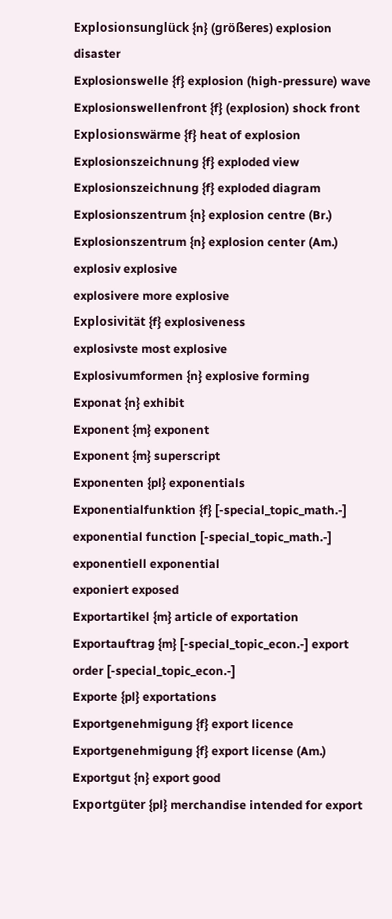Explosionsunglück {n} (größeres) explosion disaster
Explosionswelle {f} explosion (high-pressure) wave
Explosionswellenfront {f} (explosion) shock front
Explosionswärme {f} heat of explosion
Explosionszeichnung {f} exploded view
Explosionszeichnung {f} exploded diagram
Explosionszentrum {n} explosion centre (Br.)
Explosionszentrum {n} explosion center (Am.)
explosiv explosive
explosivere more explosive
Explosivität {f} explosiveness
explosivste most explosive
Explosivumformen {n} explosive forming
Exponat {n} exhibit
Exponent {m} exponent
Exponent {m} superscript
Exponenten {pl} exponentials
Exponentialfunktion {f} [-special_topic_math.-] exponential function [-special_topic_math.-]
exponentiell exponential
exponiert exposed
Exportartikel {m} article of exportation
Exportauftrag {m} [-special_topic_econ.-] export order [-special_topic_econ.-]
Exporte {pl} exportations
Exportgenehmigung {f} export licence
Exportgenehmigung {f} export license (Am.)
Exportgut {n} export good
Exportgüter {pl} merchandise intended for export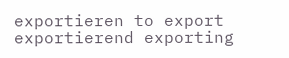exportieren to export
exportierend exporting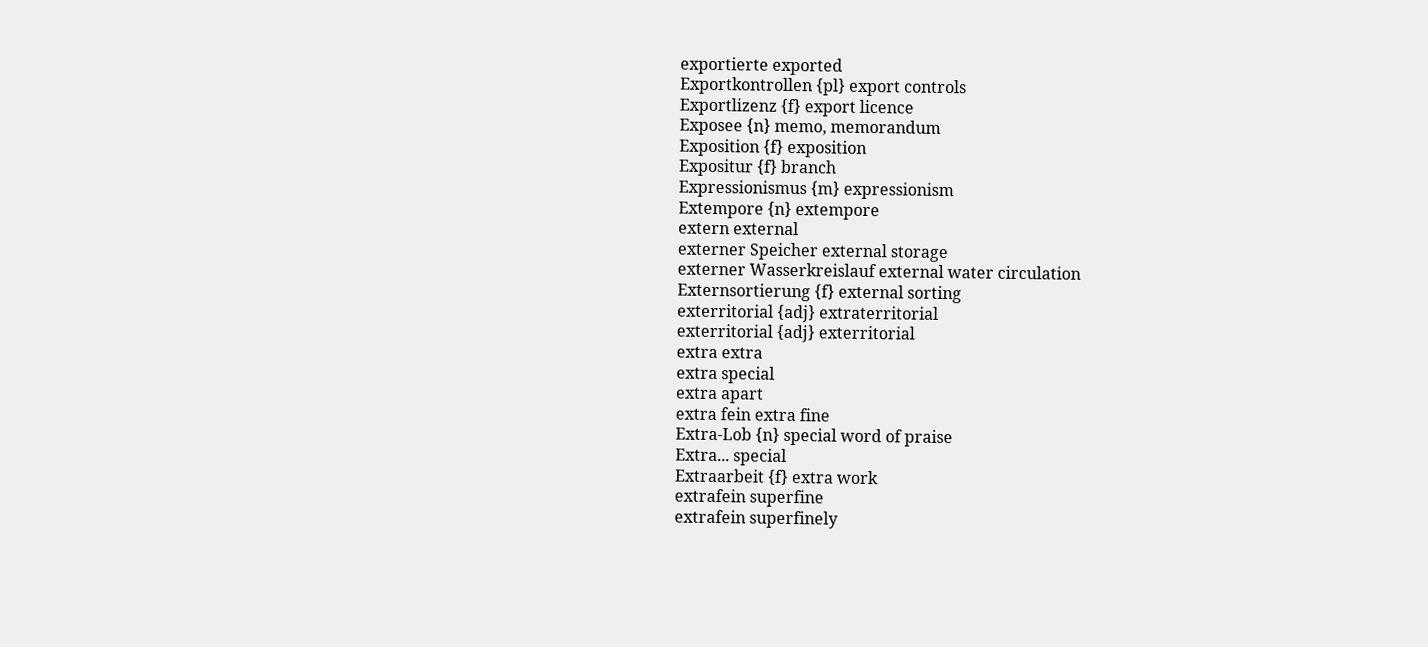exportierte exported
Exportkontrollen {pl} export controls
Exportlizenz {f} export licence
Exposee {n} memo, memorandum
Exposition {f} exposition
Expositur {f} branch
Expressionismus {m} expressionism
Extempore {n} extempore
extern external
externer Speicher external storage
externer Wasserkreislauf external water circulation
Externsortierung {f} external sorting
exterritorial {adj} extraterritorial
exterritorial {adj} exterritorial
extra extra
extra special
extra apart
extra fein extra fine
Extra-Lob {n} special word of praise
Extra... special
Extraarbeit {f} extra work
extrafein superfine
extrafein superfinely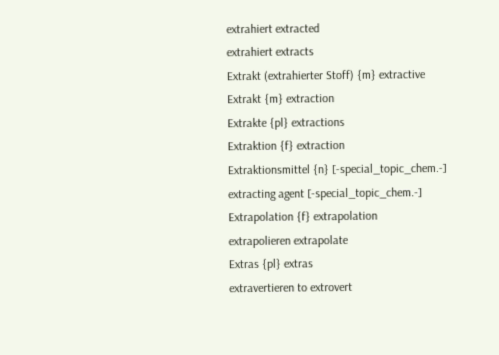extrahiert extracted
extrahiert extracts
Extrakt (extrahierter Stoff) {m} extractive
Extrakt {m} extraction
Extrakte {pl} extractions
Extraktion {f} extraction
Extraktionsmittel {n} [-special_topic_chem.-] extracting agent [-special_topic_chem.-]
Extrapolation {f} extrapolation
extrapolieren extrapolate
Extras {pl} extras
extravertieren to extrovert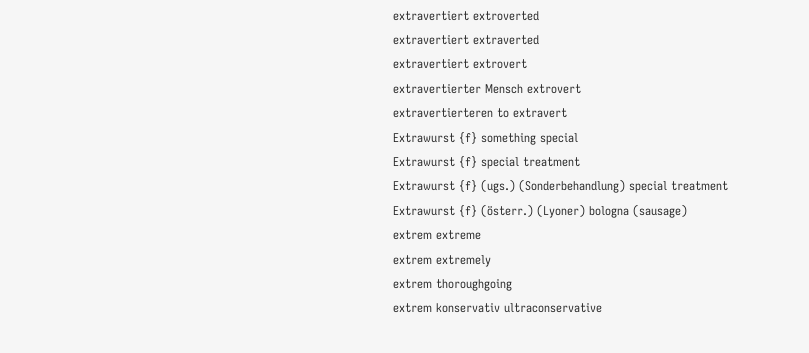extravertiert extroverted
extravertiert extraverted
extravertiert extrovert
extravertierter Mensch extrovert
extravertierteren to extravert
Extrawurst {f} something special
Extrawurst {f} special treatment
Extrawurst {f} (ugs.) (Sonderbehandlung) special treatment
Extrawurst {f} (österr.) (Lyoner) bologna (sausage)
extrem extreme
extrem extremely
extrem thoroughgoing
extrem konservativ ultraconservative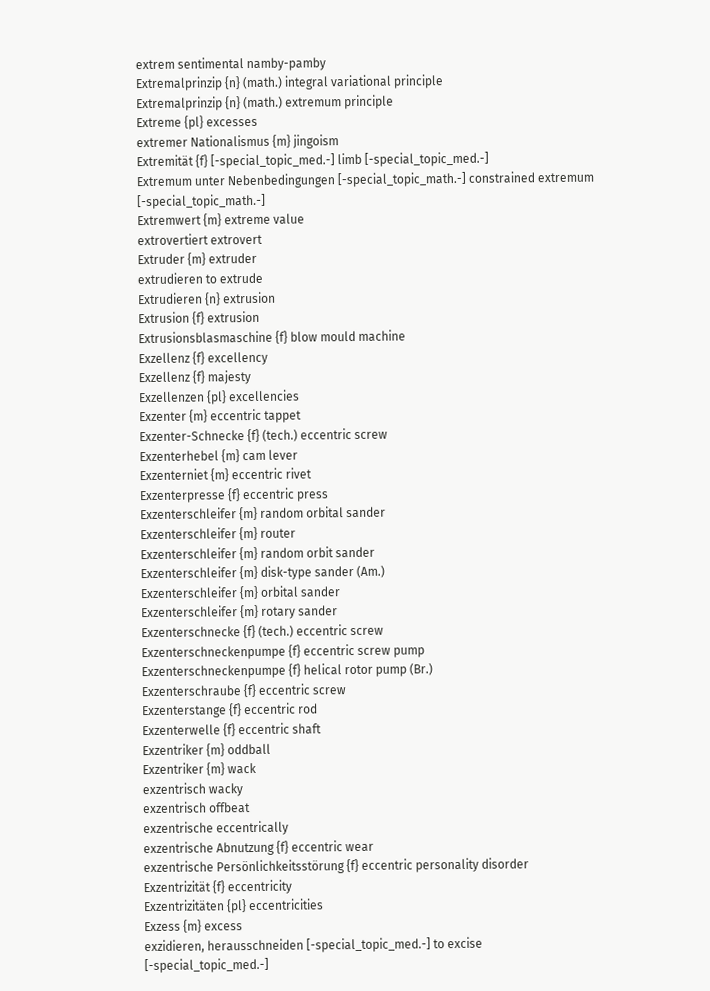extrem sentimental namby-pamby
Extremalprinzip {n} (math.) integral variational principle
Extremalprinzip {n} (math.) extremum principle
Extreme {pl} excesses
extremer Nationalismus {m} jingoism
Extremität {f} [-special_topic_med.-] limb [-special_topic_med.-]
Extremum unter Nebenbedingungen [-special_topic_math.-] constrained extremum [-special_topic_math.-]
Extremwert {m} extreme value
extrovertiert extrovert
Extruder {m} extruder
extrudieren to extrude
Extrudieren {n} extrusion
Extrusion {f} extrusion
Extrusionsblasmaschine {f} blow mould machine
Exzellenz {f} excellency
Exzellenz {f} majesty
Exzellenzen {pl} excellencies
Exzenter {m} eccentric tappet
Exzenter-Schnecke {f} (tech.) eccentric screw
Exzenterhebel {m} cam lever
Exzenterniet {m} eccentric rivet
Exzenterpresse {f} eccentric press
Exzenterschleifer {m} random orbital sander
Exzenterschleifer {m} router
Exzenterschleifer {m} random orbit sander
Exzenterschleifer {m} disk-type sander (Am.)
Exzenterschleifer {m} orbital sander
Exzenterschleifer {m} rotary sander
Exzenterschnecke {f} (tech.) eccentric screw
Exzenterschneckenpumpe {f} eccentric screw pump
Exzenterschneckenpumpe {f} helical rotor pump (Br.)
Exzenterschraube {f} eccentric screw
Exzenterstange {f} eccentric rod
Exzenterwelle {f} eccentric shaft
Exzentriker {m} oddball
Exzentriker {m} wack
exzentrisch wacky
exzentrisch offbeat
exzentrische eccentrically
exzentrische Abnutzung {f} eccentric wear
exzentrische Persönlichkeitsstörung {f} eccentric personality disorder
Exzentrizität {f} eccentricity
Exzentrizitäten {pl} eccentricities
Exzess {m} excess
exzidieren, herausschneiden [-special_topic_med.-] to excise [-special_topic_med.-]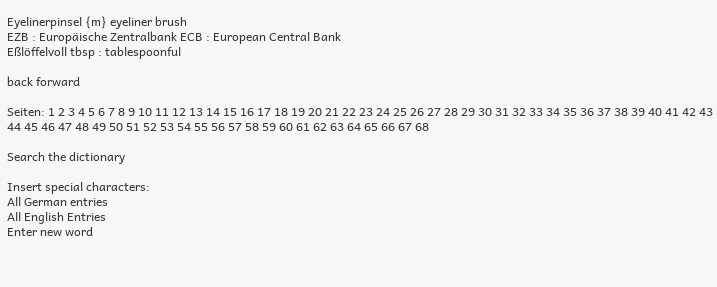Eyelinerpinsel {m} eyeliner brush
EZB : Europäische Zentralbank ECB : European Central Bank
Eßlöffelvoll tbsp : tablespoonful

back forward

Seiten: 1 2 3 4 5 6 7 8 9 10 11 12 13 14 15 16 17 18 19 20 21 22 23 24 25 26 27 28 29 30 31 32 33 34 35 36 37 38 39 40 41 42 43 44 45 46 47 48 49 50 51 52 53 54 55 56 57 58 59 60 61 62 63 64 65 66 67 68

Search the dictionary

Insert special characters:
All German entries
All English Entries
Enter new word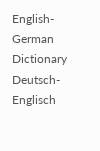English-German Dictionary Deutsch-Englisch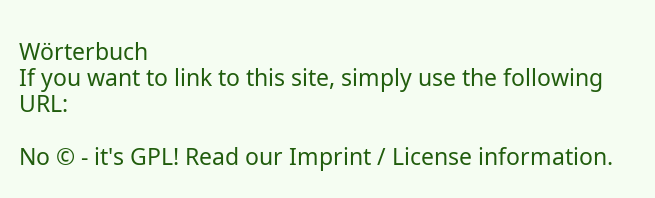Wörterbuch
If you want to link to this site, simply use the following URL:

No © - it's GPL! Read our Imprint / License information.